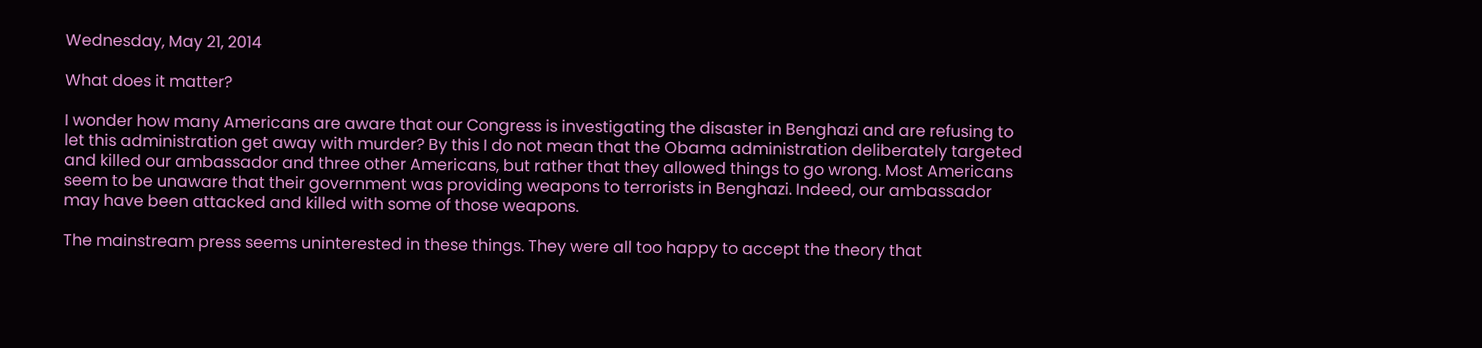Wednesday, May 21, 2014

What does it matter?

I wonder how many Americans are aware that our Congress is investigating the disaster in Benghazi and are refusing to let this administration get away with murder? By this I do not mean that the Obama administration deliberately targeted and killed our ambassador and three other Americans, but rather that they allowed things to go wrong. Most Americans seem to be unaware that their government was providing weapons to terrorists in Benghazi. Indeed, our ambassador may have been attacked and killed with some of those weapons.

The mainstream press seems uninterested in these things. They were all too happy to accept the theory that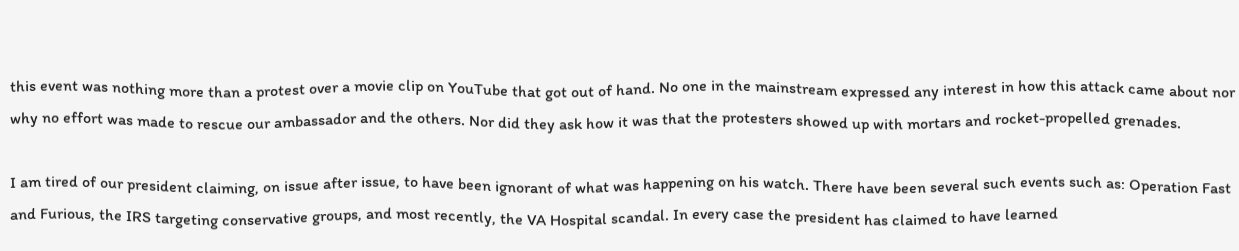this event was nothing more than a protest over a movie clip on YouTube that got out of hand. No one in the mainstream expressed any interest in how this attack came about nor why no effort was made to rescue our ambassador and the others. Nor did they ask how it was that the protesters showed up with mortars and rocket-propelled grenades.

I am tired of our president claiming, on issue after issue, to have been ignorant of what was happening on his watch. There have been several such events such as: Operation Fast and Furious, the IRS targeting conservative groups, and most recently, the VA Hospital scandal. In every case the president has claimed to have learned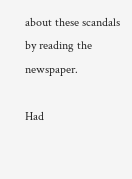about these scandals by reading the newspaper.

Had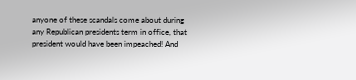anyone of these scandals come about during any Republican presidents term in office, that president would have been impeached! And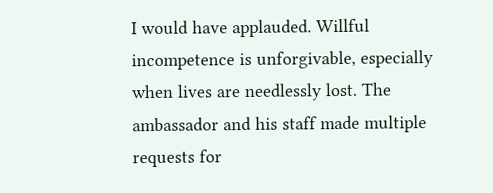I would have applauded. Willful incompetence is unforgivable, especially when lives are needlessly lost. The ambassador and his staff made multiple requests for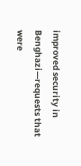improved security in Benghazi—requests that were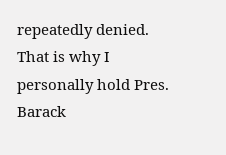repeatedly denied. That is why I personally hold Pres. Barack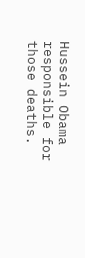Hussein Obama responsible for those deaths.